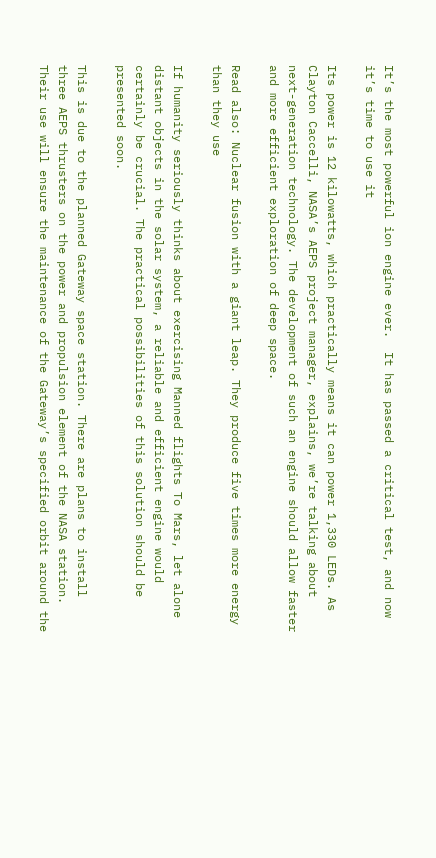It’s the most powerful ion engine ever.  It has passed a critical test, and now it’s time to use it

Its power is 12 kilowatts, which practically means it can power 1,330 LEDs. As Clayton Caccelli, NASA’s AEPS project manager, explains, we’re talking about next-generation technology. The development of such an engine should allow faster and more efficient exploration of deep space.

Read also: Nuclear fusion with a giant leap. They produce five times more energy than they use

If humanity seriously thinks about exercising Manned flights To Mars, let alone distant objects in the solar system, a reliable and efficient engine would certainly be crucial. The practical possibilities of this solution should be presented soon.

This is due to the planned Gateway space station. There are plans to install three AEPS thrusters on the power and propulsion element of the NASA station. Their use will ensure the maintenance of the Gateway’s specified orbit around the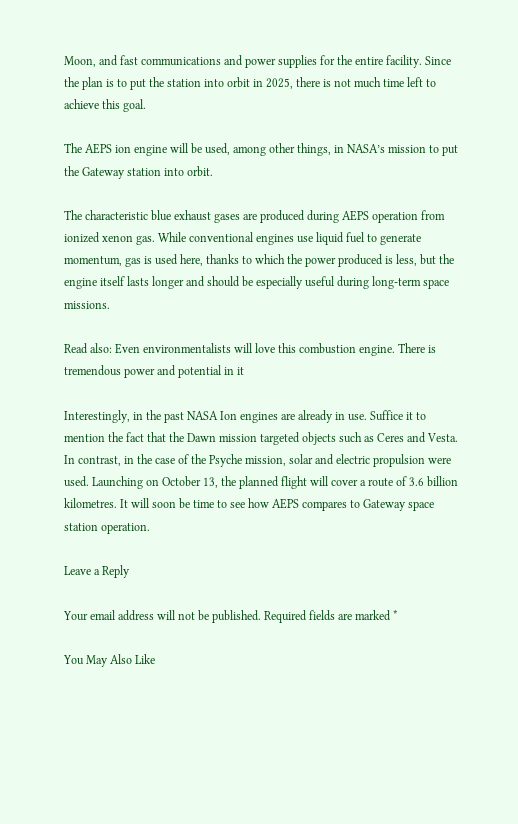Moon, and fast communications and power supplies for the entire facility. Since the plan is to put the station into orbit in 2025, there is not much time left to achieve this goal.

The AEPS ion engine will be used, among other things, in NASA’s mission to put the Gateway station into orbit.

The characteristic blue exhaust gases are produced during AEPS operation from ionized xenon gas. While conventional engines use liquid fuel to generate momentum, gas is used here, thanks to which the power produced is less, but the engine itself lasts longer and should be especially useful during long-term space missions.

Read also: Even environmentalists will love this combustion engine. There is tremendous power and potential in it

Interestingly, in the past NASA Ion engines are already in use. Suffice it to mention the fact that the Dawn mission targeted objects such as Ceres and Vesta. In contrast, in the case of the Psyche mission, solar and electric propulsion were used. Launching on October 13, the planned flight will cover a route of 3.6 billion kilometres. It will soon be time to see how AEPS compares to Gateway space station operation.

Leave a Reply

Your email address will not be published. Required fields are marked *

You May Also Like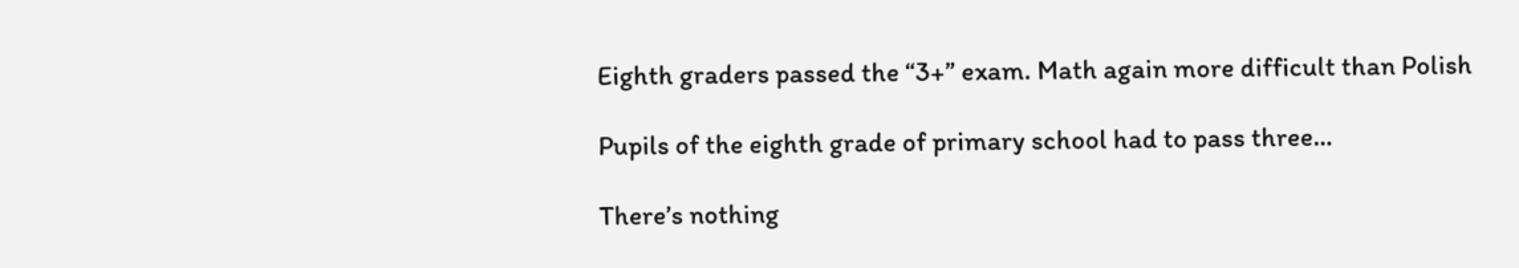Eighth graders passed the “3+” exam. Math again more difficult than Polish

Pupils of the eighth grade of primary school had to pass three…

There’s nothing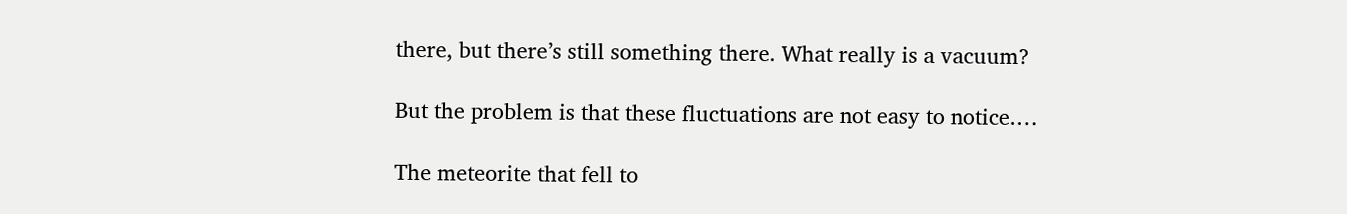there, but there’s still something there. What really is a vacuum?

But the problem is that these fluctuations are not easy to notice.…

The meteorite that fell to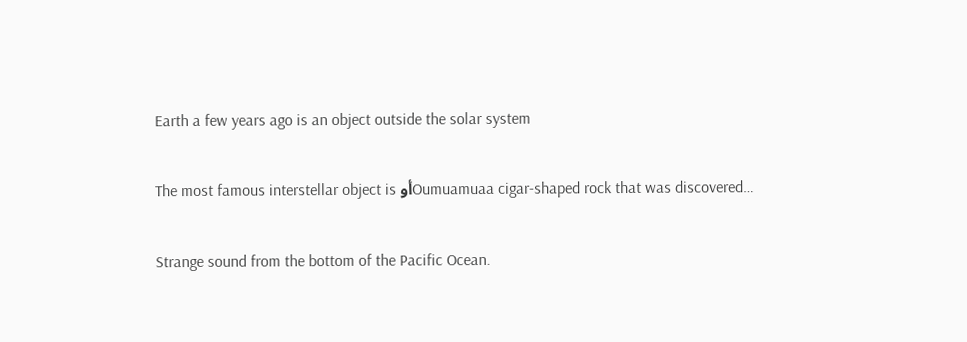Earth a few years ago is an object outside the solar system

The most famous interstellar object is أوOumuamuaa cigar-shaped rock that was discovered…

Strange sound from the bottom of the Pacific Ocean.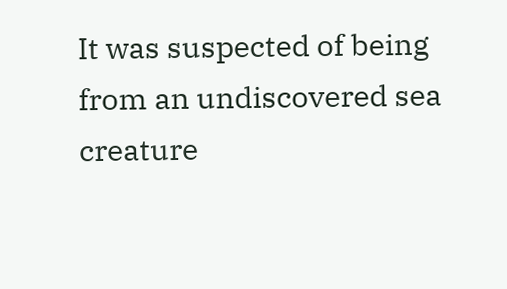It was suspected of being from an undiscovered sea creature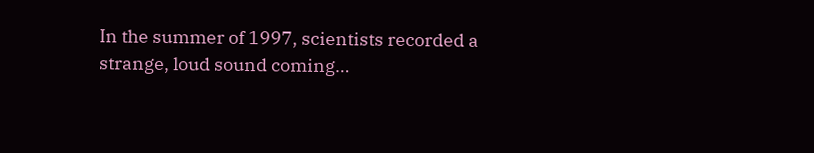In the summer of 1997, scientists recorded a strange, loud sound coming…